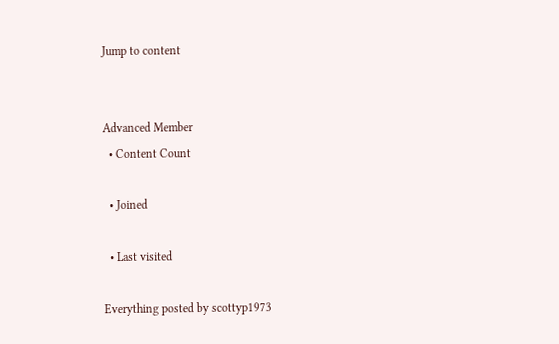Jump to content


Advanced Member
  • Content Count

  • Joined

  • Last visited

Everything posted by scottyp1973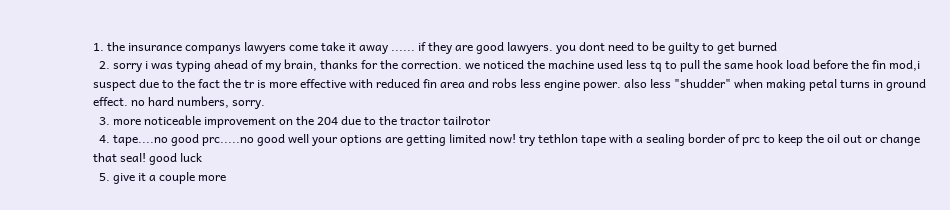1. the insurance companys lawyers come take it away ...... if they are good lawyers. you dont need to be guilty to get burned
  2. sorry i was typing ahead of my brain, thanks for the correction. we noticed the machine used less tq to pull the same hook load before the fin mod,i suspect due to the fact the tr is more effective with reduced fin area and robs less engine power. also less "shudder" when making petal turns in ground effect. no hard numbers, sorry.
  3. more noticeable improvement on the 204 due to the tractor tailrotor
  4. tape....no good prc.....no good well your options are getting limited now! try tethlon tape with a sealing border of prc to keep the oil out or change that seal! good luck
  5. give it a couple more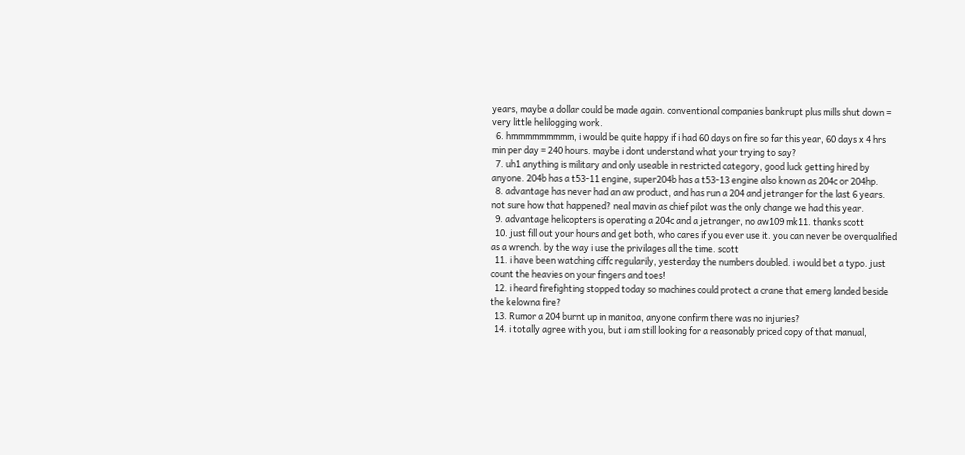years, maybe a dollar could be made again. conventional companies bankrupt plus mills shut down = very little helilogging work.
  6. hmmmmmmmmm, i would be quite happy if i had 60 days on fire so far this year, 60 days x 4 hrs min per day = 240 hours. maybe i dont understand what your trying to say?
  7. uh1 anything is military and only useable in restricted category, good luck getting hired by anyone. 204b has a t53-11 engine, super204b has a t53-13 engine also known as 204c or 204hp.
  8. advantage has never had an aw product, and has run a 204 and jetranger for the last 6 years. not sure how that happened? neal mavin as chief pilot was the only change we had this year.
  9. advantage helicopters is operating a 204c and a jetranger, no aw109 mk11. thanks scott
  10. just fill out your hours and get both, who cares if you ever use it. you can never be overqualified as a wrench. by the way i use the privilages all the time. scott
  11. i have been watching ciffc regularily, yesterday the numbers doubled. i would bet a typo. just count the heavies on your fingers and toes!
  12. i heard firefighting stopped today so machines could protect a crane that emerg landed beside the kelowna fire?
  13. Rumor a 204 burnt up in manitoa, anyone confirm there was no injuries?
  14. i totally agree with you, but i am still looking for a reasonably priced copy of that manual,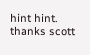hint hint. thanks scott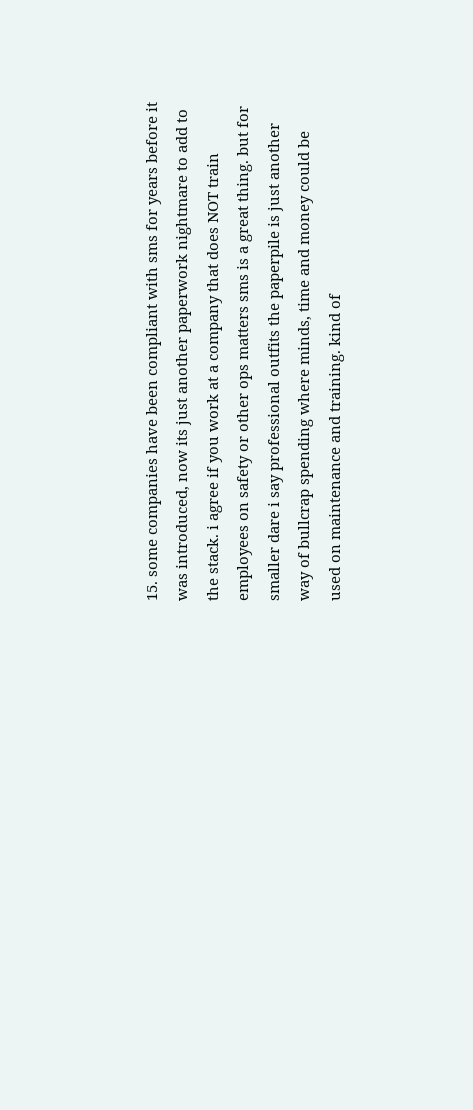15. some companies have been compliant with sms for years before it was introduced, now its just another paperwork nightmare to add to the stack. i agree if you work at a company that does NOT train employees on safety or other ops matters sms is a great thing. but for smaller dare i say professional outfits the paperpile is just another way of bullcrap spending where minds, time and money could be used on maintenance and training. kind of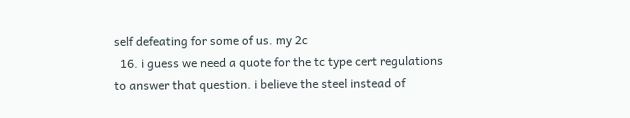self defeating for some of us. my 2c
  16. i guess we need a quote for the tc type cert regulations to answer that question. i believe the steel instead of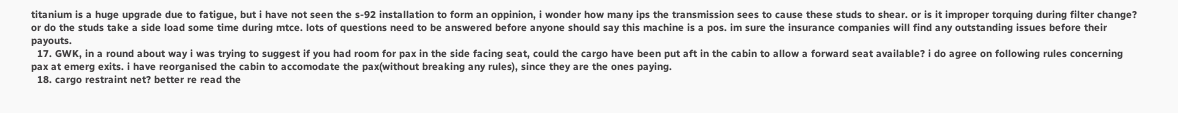titanium is a huge upgrade due to fatigue, but i have not seen the s-92 installation to form an oppinion, i wonder how many ips the transmission sees to cause these studs to shear. or is it improper torquing during filter change? or do the studs take a side load some time during mtce. lots of questions need to be answered before anyone should say this machine is a pos. im sure the insurance companies will find any outstanding issues before their payouts.
  17. GWK, in a round about way i was trying to suggest if you had room for pax in the side facing seat, could the cargo have been put aft in the cabin to allow a forward seat available? i do agree on following rules concerning pax at emerg exits. i have reorganised the cabin to accomodate the pax(without breaking any rules), since they are the ones paying.
  18. cargo restraint net? better re read the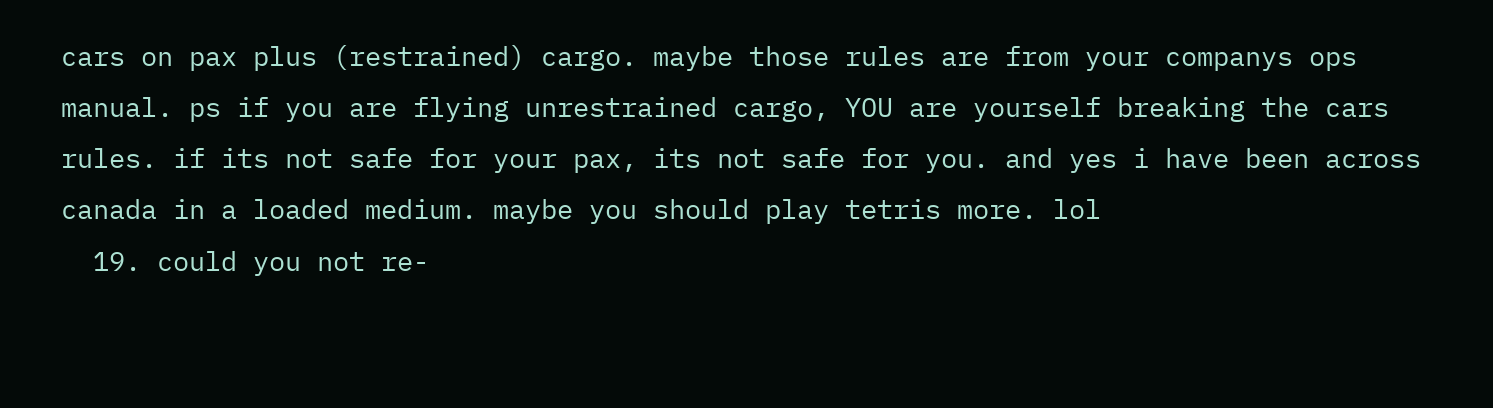cars on pax plus (restrained) cargo. maybe those rules are from your companys ops manual. ps if you are flying unrestrained cargo, YOU are yourself breaking the cars rules. if its not safe for your pax, its not safe for you. and yes i have been across canada in a loaded medium. maybe you should play tetris more. lol
  19. could you not re-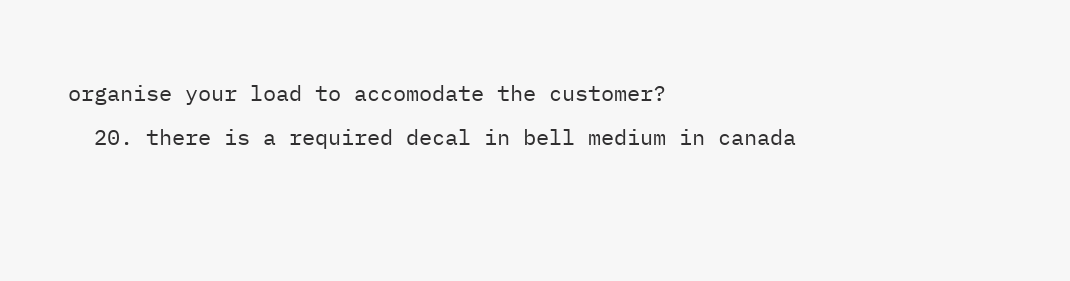organise your load to accomodate the customer?
  20. there is a required decal in bell medium in canada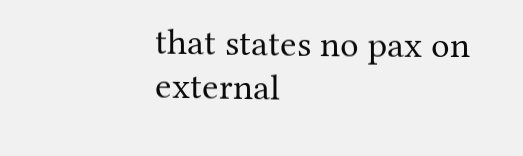that states no pax on external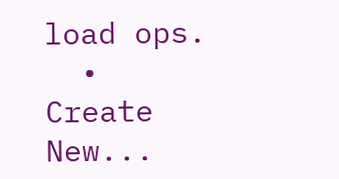load ops.
  • Create New...